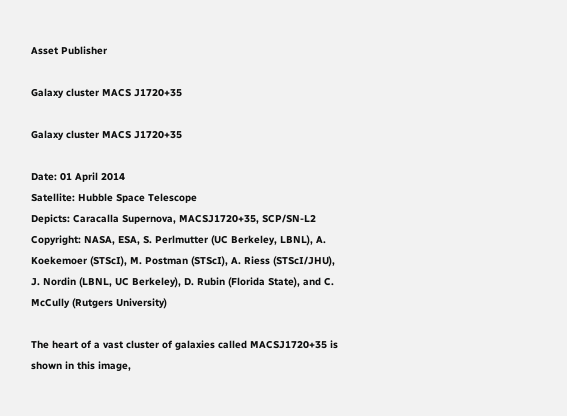Asset Publisher

Galaxy cluster MACS J1720+35

Galaxy cluster MACS J1720+35

Date: 01 April 2014
Satellite: Hubble Space Telescope
Depicts: Caracalla Supernova, MACSJ1720+35, SCP/SN-L2
Copyright: NASA, ESA, S. Perlmutter (UC Berkeley, LBNL), A. Koekemoer (STScI), M. Postman (STScI), A. Riess (STScI/JHU), J. Nordin (LBNL, UC Berkeley), D. Rubin (Florida State), and C. McCully (Rutgers University)

The heart of a vast cluster of galaxies called MACSJ1720+35 is shown in this image,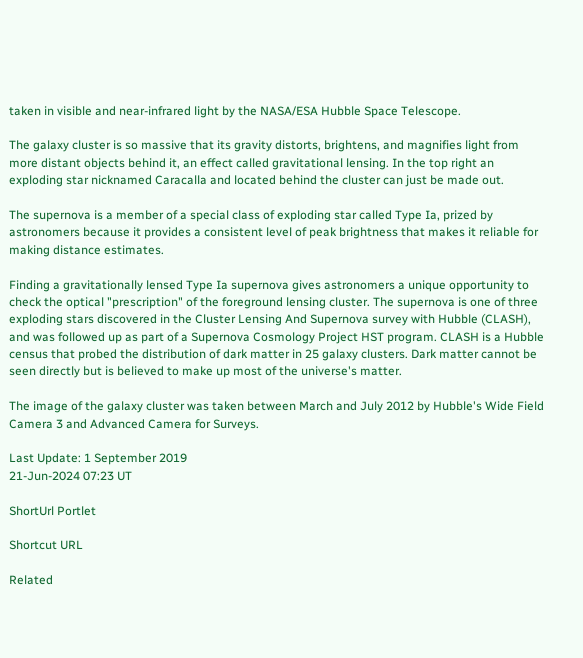taken in visible and near-infrared light by the NASA/ESA Hubble Space Telescope.

The galaxy cluster is so massive that its gravity distorts, brightens, and magnifies light from more distant objects behind it, an effect called gravitational lensing. In the top right an exploding star nicknamed Caracalla and located behind the cluster can just be made out.

The supernova is a member of a special class of exploding star called Type Ia, prized by astronomers because it provides a consistent level of peak brightness that makes it reliable for making distance estimates.

Finding a gravitationally lensed Type Ia supernova gives astronomers a unique opportunity to check the optical "prescription" of the foreground lensing cluster. The supernova is one of three exploding stars discovered in the Cluster Lensing And Supernova survey with Hubble (CLASH), and was followed up as part of a Supernova Cosmology Project HST program. CLASH is a Hubble census that probed the distribution of dark matter in 25 galaxy clusters. Dark matter cannot be seen directly but is believed to make up most of the universe's matter.

The image of the galaxy cluster was taken between March and July 2012 by Hubble's Wide Field Camera 3 and Advanced Camera for Surveys.

Last Update: 1 September 2019
21-Jun-2024 07:23 UT

ShortUrl Portlet

Shortcut URL

Related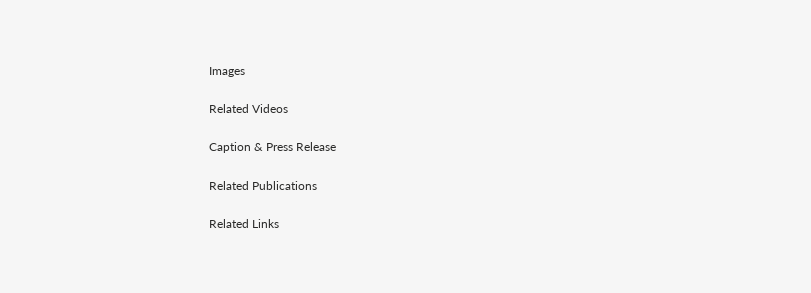Images

Related Videos

Caption & Press Release

Related Publications

Related Links